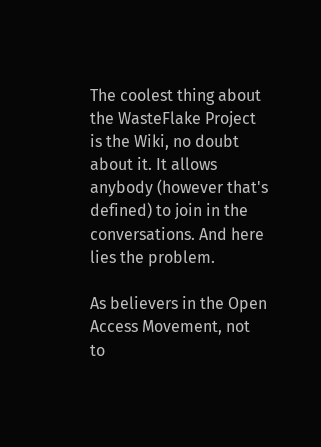The coolest thing about the WasteFlake Project is the Wiki, no doubt about it. It allows anybody (however that's defined) to join in the conversations. And here lies the problem.

As believers in the Open Access Movement, not to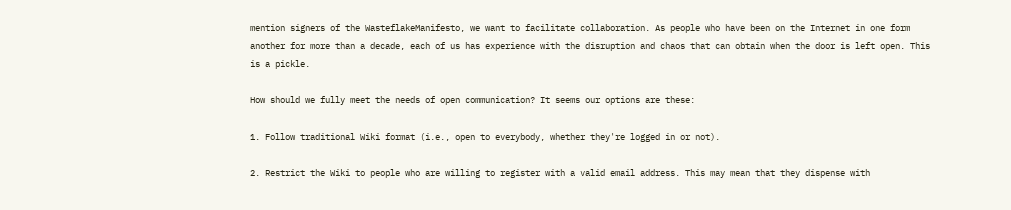mention signers of the WasteflakeManifesto, we want to facilitate collaboration. As people who have been on the Internet in one form another for more than a decade, each of us has experience with the disruption and chaos that can obtain when the door is left open. This is a pickle.

How should we fully meet the needs of open communication? It seems our options are these:

1. Follow traditional Wiki format (i.e., open to everybody, whether they're logged in or not).

2. Restrict the Wiki to people who are willing to register with a valid email address. This may mean that they dispense with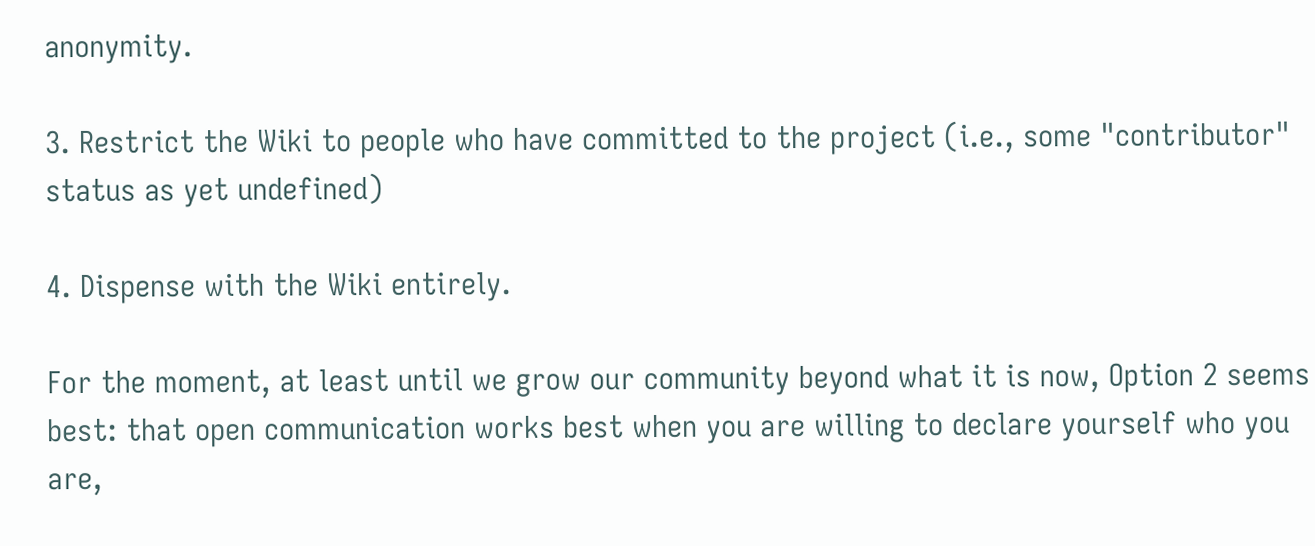anonymity.

3. Restrict the Wiki to people who have committed to the project (i.e., some "contributor" status as yet undefined)

4. Dispense with the Wiki entirely.

For the moment, at least until we grow our community beyond what it is now, Option 2 seems best: that open communication works best when you are willing to declare yourself who you are,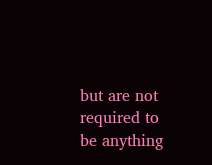but are not required to be anything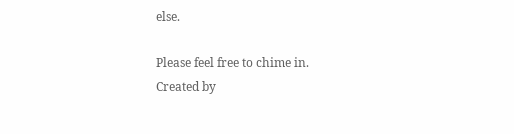else.

Please feel free to chime in.
Created by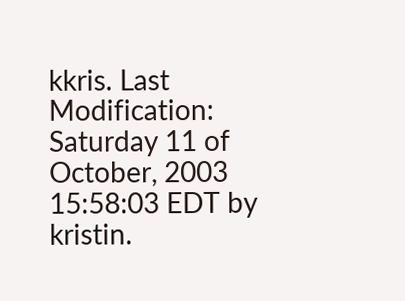kkris. Last Modification: Saturday 11 of October, 2003 15:58:03 EDT by kristin.